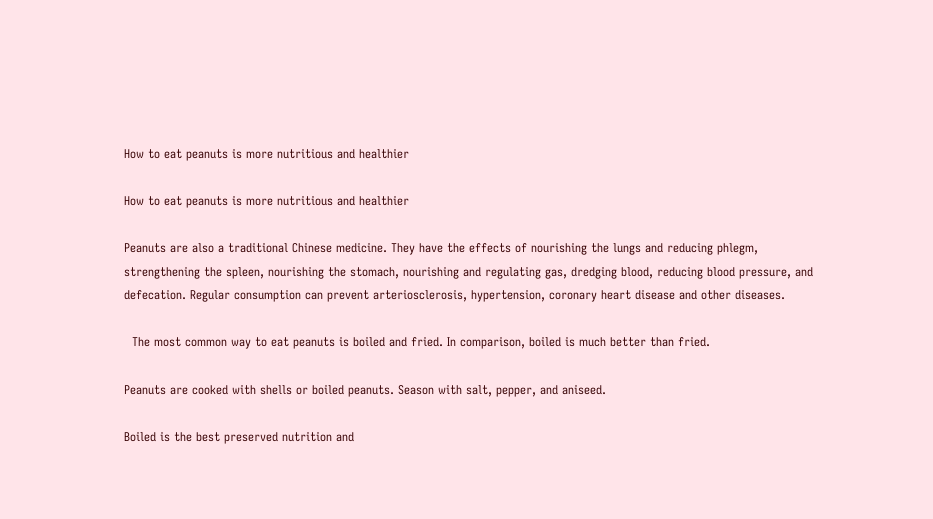How to eat peanuts is more nutritious and healthier

How to eat peanuts is more nutritious and healthier

Peanuts are also a traditional Chinese medicine. They have the effects of nourishing the lungs and reducing phlegm, strengthening the spleen, nourishing the stomach, nourishing and regulating gas, dredging blood, reducing blood pressure, and defecation. Regular consumption can prevent arteriosclerosis, hypertension, coronary heart disease and other diseases.

  The most common way to eat peanuts is boiled and fried. In comparison, boiled is much better than fried.

Peanuts are cooked with shells or boiled peanuts. Season with salt, pepper, and aniseed.

Boiled is the best preserved nutrition and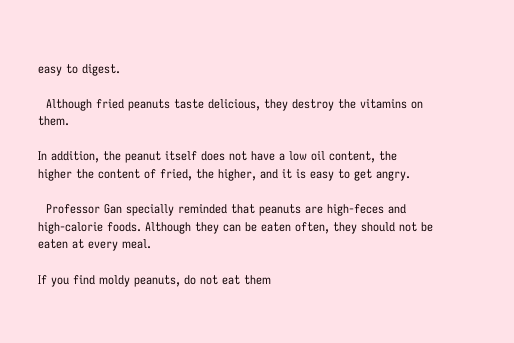easy to digest.

  Although fried peanuts taste delicious, they destroy the vitamins on them.

In addition, the peanut itself does not have a low oil content, the higher the content of fried, the higher, and it is easy to get angry.

  Professor Gan specially reminded that peanuts are high-feces and high-calorie foods. Although they can be eaten often, they should not be eaten at every meal.

If you find moldy peanuts, do not eat them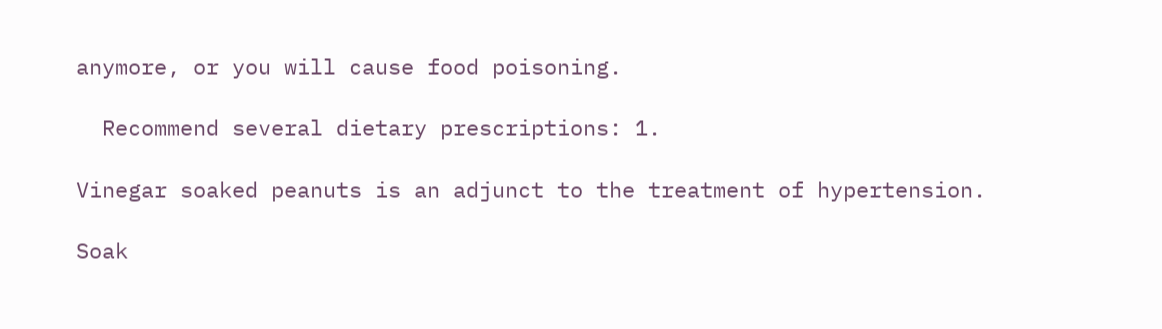anymore, or you will cause food poisoning.

  Recommend several dietary prescriptions: 1.

Vinegar soaked peanuts is an adjunct to the treatment of hypertension.

Soak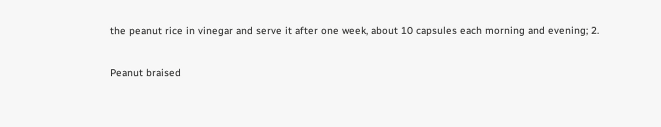the peanut rice in vinegar and serve it after one week, about 10 capsules each morning and evening; 2.

Peanut braised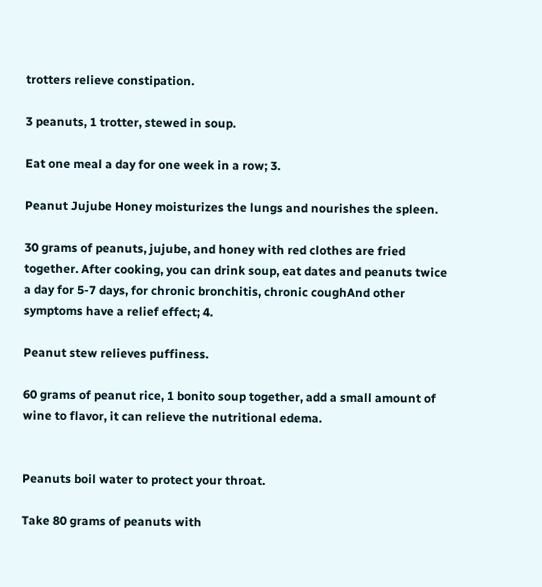trotters relieve constipation.

3 peanuts, 1 trotter, stewed in soup.

Eat one meal a day for one week in a row; 3.

Peanut Jujube Honey moisturizes the lungs and nourishes the spleen.

30 grams of peanuts, jujube, and honey with red clothes are fried together. After cooking, you can drink soup, eat dates and peanuts twice a day for 5-7 days, for chronic bronchitis, chronic coughAnd other symptoms have a relief effect; 4.

Peanut stew relieves puffiness.

60 grams of peanut rice, 1 bonito soup together, add a small amount of wine to flavor, it can relieve the nutritional edema.


Peanuts boil water to protect your throat.

Take 80 grams of peanuts with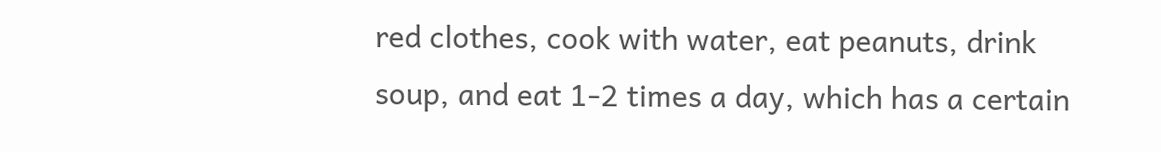red clothes, cook with water, eat peanuts, drink soup, and eat 1-2 times a day, which has a certain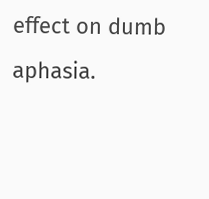effect on dumb aphasia.